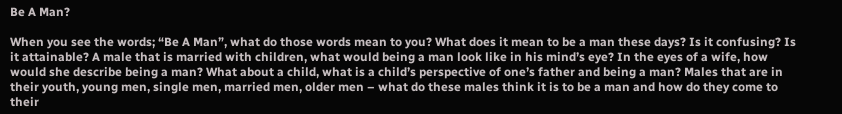Be A Man?

When you see the words; “Be A Man”, what do those words mean to you? What does it mean to be a man these days? Is it confusing? Is it attainable? A male that is married with children, what would being a man look like in his mind’s eye? In the eyes of a wife, how would she describe being a man? What about a child, what is a child’s perspective of one’s father and being a man? Males that are in their youth, young men, single men, married men, older men – what do these males think it is to be a man and how do they come to their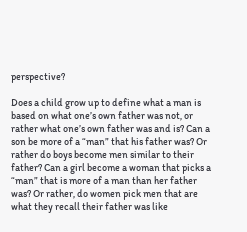perspective?

Does a child grow up to define what a man is based on what one’s own father was not, or rather what one’s own father was and is? Can a son be more of a “man” that his father was? Or rather do boys become men similar to their father? Can a girl become a woman that picks a “man” that is more of a man than her father was? Or rather, do women pick men that are what they recall their father was like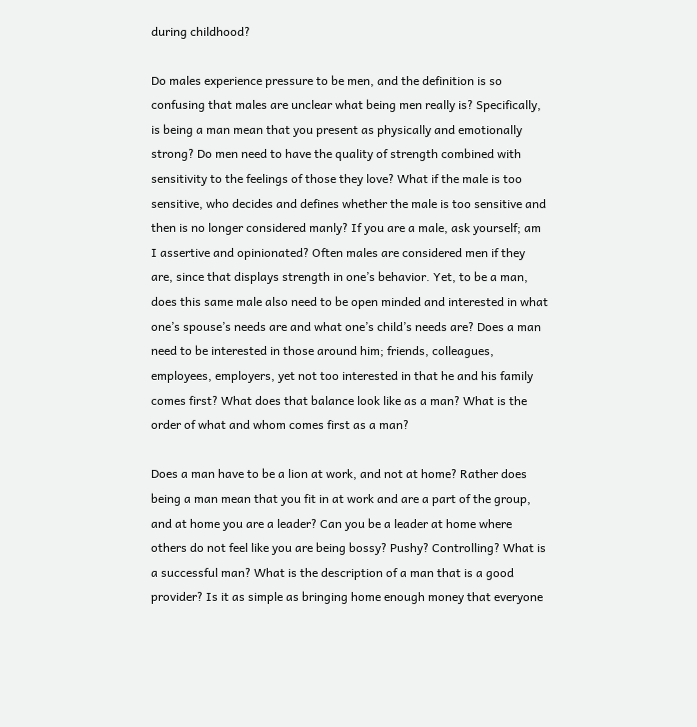during childhood?

Do males experience pressure to be men, and the definition is so confusing that males are unclear what being men really is? Specifically, is being a man mean that you present as physically and emotionally strong? Do men need to have the quality of strength combined with sensitivity to the feelings of those they love? What if the male is too sensitive, who decides and defines whether the male is too sensitive and then is no longer considered manly? If you are a male, ask yourself; am I assertive and opinionated? Often males are considered men if they are, since that displays strength in one’s behavior. Yet, to be a man, does this same male also need to be open minded and interested in what one’s spouse’s needs are and what one’s child’s needs are? Does a man need to be interested in those around him; friends, colleagues, employees, employers, yet not too interested in that he and his family comes first? What does that balance look like as a man? What is the order of what and whom comes first as a man?

Does a man have to be a lion at work, and not at home? Rather does being a man mean that you fit in at work and are a part of the group, and at home you are a leader? Can you be a leader at home where others do not feel like you are being bossy? Pushy? Controlling? What is a successful man? What is the description of a man that is a good provider? Is it as simple as bringing home enough money that everyone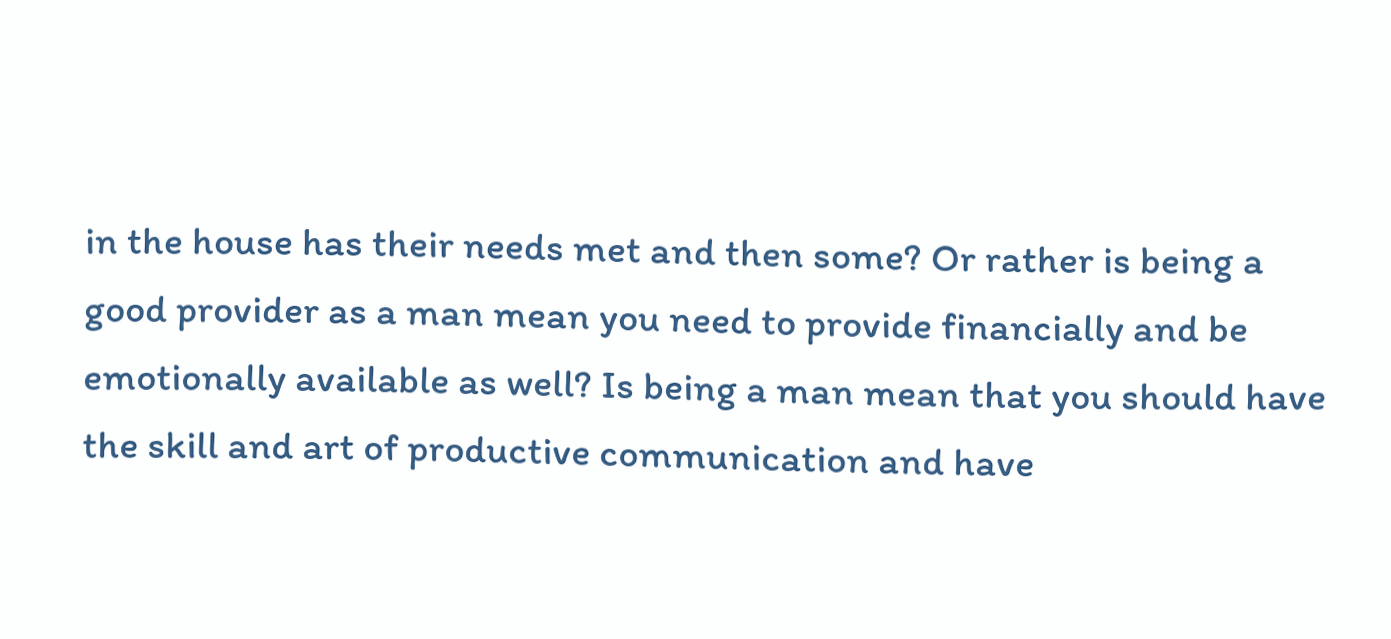in the house has their needs met and then some? Or rather is being a good provider as a man mean you need to provide financially and be emotionally available as well? Is being a man mean that you should have the skill and art of productive communication and have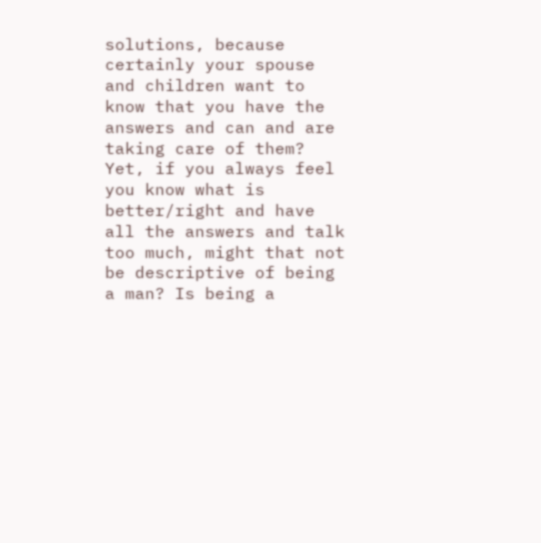solutions, because certainly your spouse and children want to know that you have the answers and can and are taking care of them? Yet, if you always feel you know what is better/right and have all the answers and talk too much, might that not be descriptive of being a man? Is being a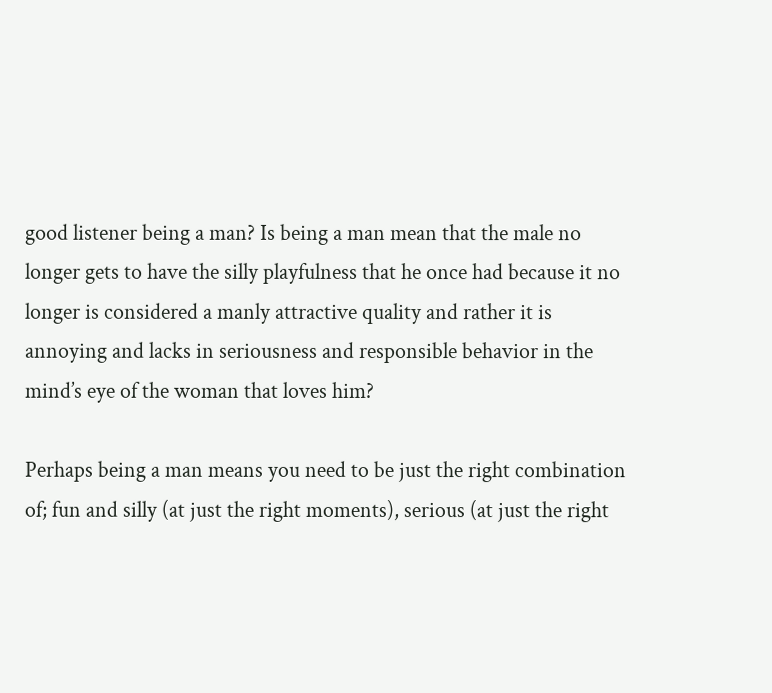good listener being a man? Is being a man mean that the male no longer gets to have the silly playfulness that he once had because it no longer is considered a manly attractive quality and rather it is annoying and lacks in seriousness and responsible behavior in the mind’s eye of the woman that loves him?

Perhaps being a man means you need to be just the right combination of; fun and silly (at just the right moments), serious (at just the right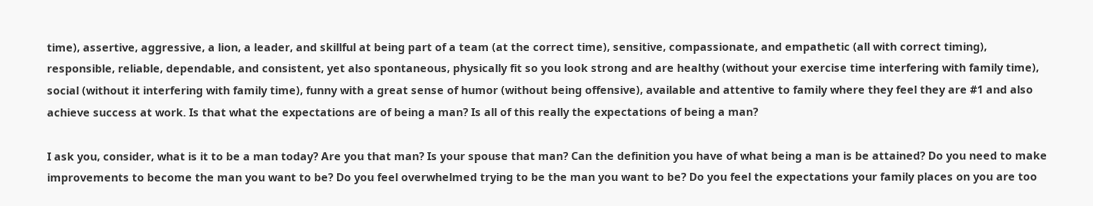time), assertive, aggressive, a lion, a leader, and skillful at being part of a team (at the correct time), sensitive, compassionate, and empathetic (all with correct timing), responsible, reliable, dependable, and consistent, yet also spontaneous, physically fit so you look strong and are healthy (without your exercise time interfering with family time), social (without it interfering with family time), funny with a great sense of humor (without being offensive), available and attentive to family where they feel they are #1 and also achieve success at work. Is that what the expectations are of being a man? Is all of this really the expectations of being a man?

I ask you, consider, what is it to be a man today? Are you that man? Is your spouse that man? Can the definition you have of what being a man is be attained? Do you need to make improvements to become the man you want to be? Do you feel overwhelmed trying to be the man you want to be? Do you feel the expectations your family places on you are too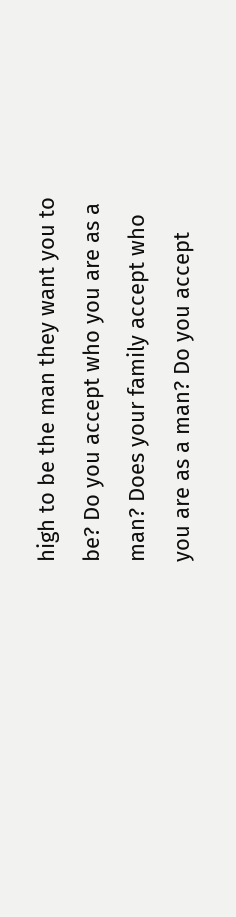high to be the man they want you to be? Do you accept who you are as a man? Does your family accept who you are as a man? Do you accept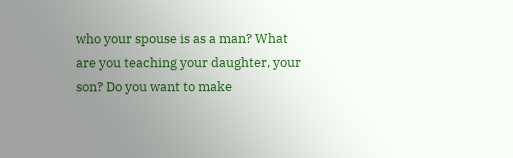who your spouse is as a man? What are you teaching your daughter, your son? Do you want to make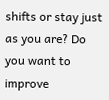shifts or stay just as you are? Do you want to improve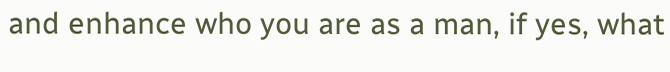and enhance who you are as a man, if yes, what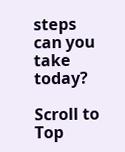steps can you take today?

Scroll to Top